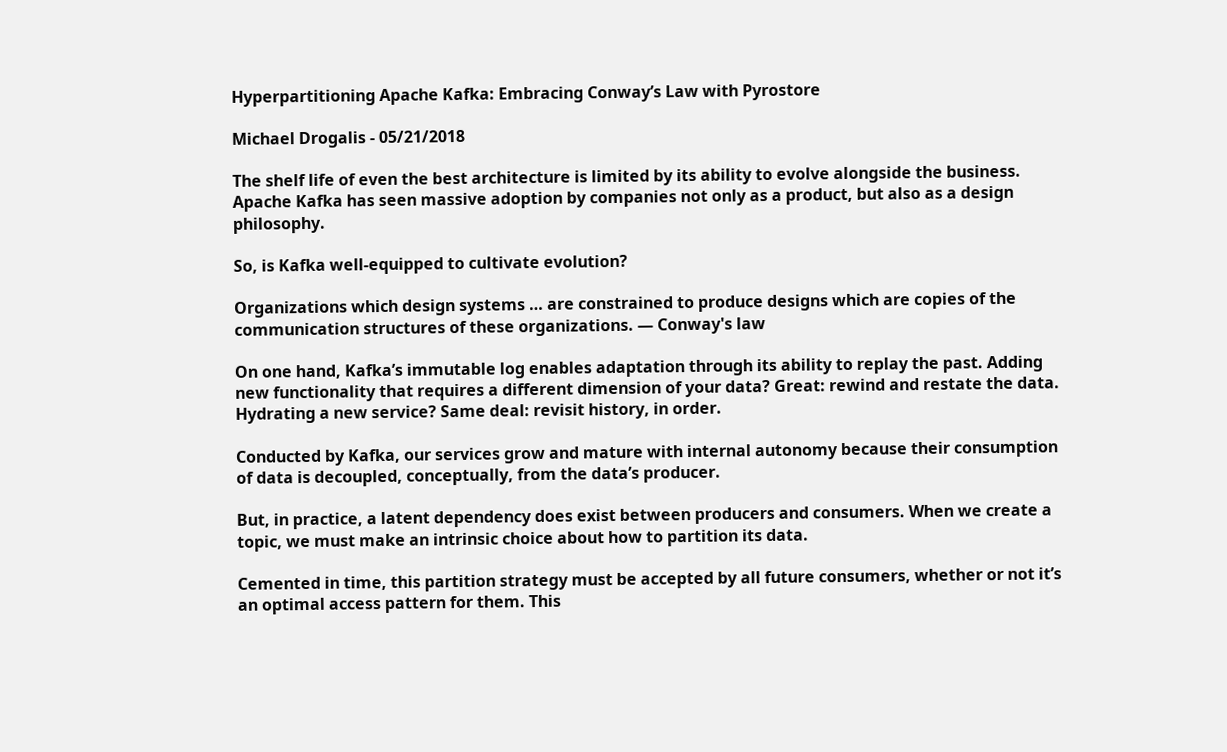Hyperpartitioning Apache Kafka: Embracing Conway’s Law with Pyrostore

Michael Drogalis - 05/21/2018

The shelf life of even the best architecture is limited by its ability to evolve alongside the business. Apache Kafka has seen massive adoption by companies not only as a product, but also as a design philosophy.

So, is Kafka well-equipped to cultivate evolution?

Organizations which design systems … are constrained to produce designs which are copies of the communication structures of these organizations. — Conway's law

On one hand, Kafka’s immutable log enables adaptation through its ability to replay the past. Adding new functionality that requires a different dimension of your data? Great: rewind and restate the data. Hydrating a new service? Same deal: revisit history, in order.

Conducted by Kafka, our services grow and mature with internal autonomy because their consumption of data is decoupled, conceptually, from the data’s producer.

But, in practice, a latent dependency does exist between producers and consumers. When we create a topic, we must make an intrinsic choice about how to partition its data.

Cemented in time, this partition strategy must be accepted by all future consumers, whether or not it’s an optimal access pattern for them. This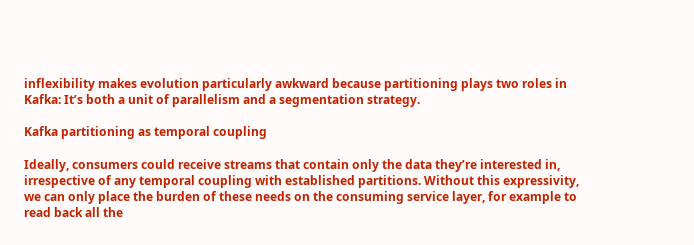inflexibility makes evolution particularly awkward because partitioning plays two roles in Kafka: It’s both a unit of parallelism and a segmentation strategy.

Kafka partitioning as temporal coupling

Ideally, consumers could receive streams that contain only the data they’re interested in, irrespective of any temporal coupling with established partitions. Without this expressivity, we can only place the burden of these needs on the consuming service layer, for example to read back all the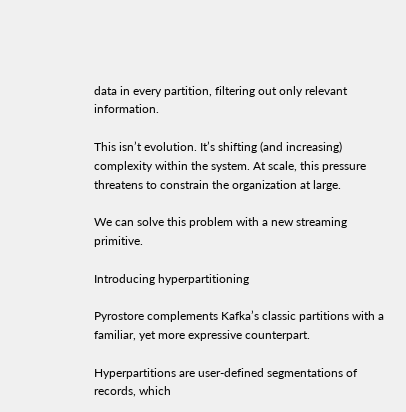data in every partition, filtering out only relevant information.

This isn’t evolution. It’s shifting (and increasing) complexity within the system. At scale, this pressure threatens to constrain the organization at large.

We can solve this problem with a new streaming primitive.

Introducing hyperpartitioning

Pyrostore complements Kafka’s classic partitions with a familiar, yet more expressive counterpart.

Hyperpartitions are user-defined segmentations of records, which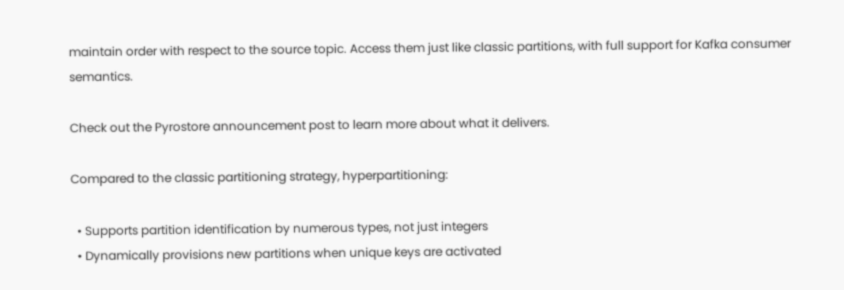maintain order with respect to the source topic. Access them just like classic partitions, with full support for Kafka consumer semantics.

Check out the Pyrostore announcement post to learn more about what it delivers.

Compared to the classic partitioning strategy, hyperpartitioning:

  • Supports partition identification by numerous types, not just integers
  • Dynamically provisions new partitions when unique keys are activated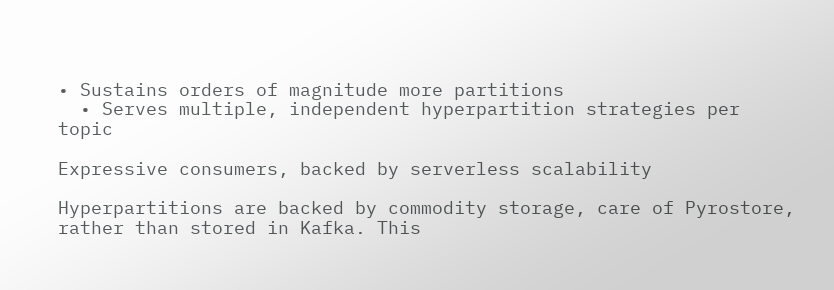• Sustains orders of magnitude more partitions
  • Serves multiple, independent hyperpartition strategies per topic

Expressive consumers, backed by serverless scalability

Hyperpartitions are backed by commodity storage, care of Pyrostore, rather than stored in Kafka. This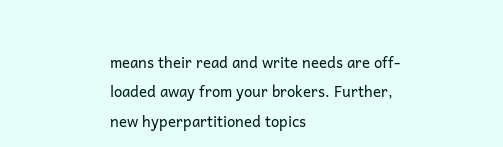means their read and write needs are off-loaded away from your brokers. Further, new hyperpartitioned topics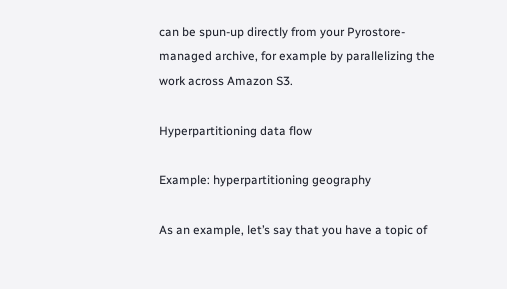can be spun-up directly from your Pyrostore-managed archive, for example by parallelizing the work across Amazon S3.

Hyperpartitioning data flow

Example: hyperpartitioning geography

As an example, let’s say that you have a topic of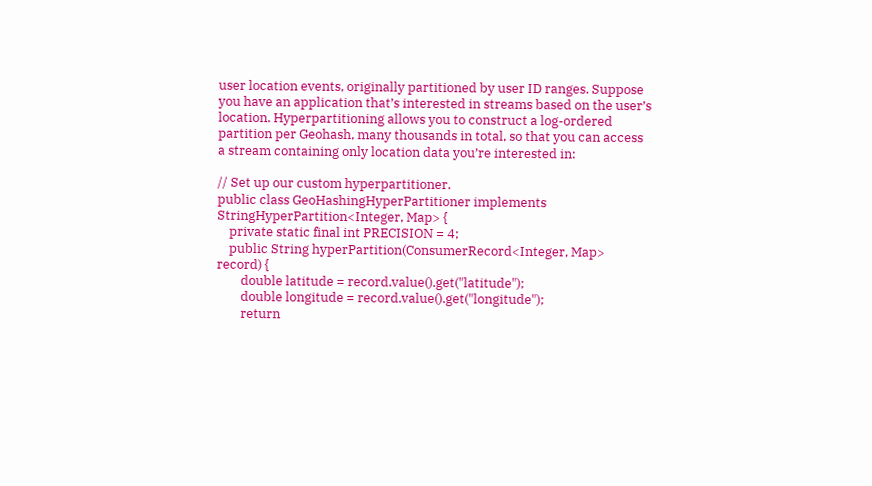user location events, originally partitioned by user ID ranges. Suppose you have an application that’s interested in streams based on the user’s location. Hyperpartitioning allows you to construct a log-ordered partition per Geohash, many thousands in total, so that you can access a stream containing only location data you’re interested in:

// Set up our custom hyperpartitioner.
public class GeoHashingHyperPartitioner implements StringHyperPartition<Integer, Map> {
    private static final int PRECISION = 4;
    public String hyperPartition(ConsumerRecord<Integer, Map> record) {
        double latitude = record.value().get("latitude");
        double longitude = record.value().get("longitude");
        return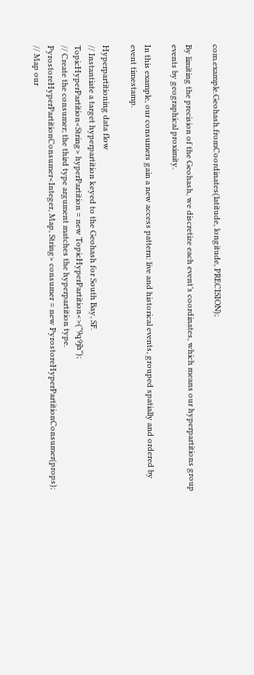com.example.Geohash.fromCoordinates(latitude, longitude, PRECISION);

By limiting the precision of the Geohash, we discretize each event’s coordinates, which means our hyperpartitions group events by geographical proximity.

In this example, our consumers gain a new access pattern: live and historical events, grouped spatially and ordered by event timestamp.

Hyperpartitioning data flow
// Instantiate a target hyperpartition keyed to the Geohash for South Bay, SF.
TopicHyperPartition<String> hyperPartition = new TopicHyperPartition<>("9q9jh");
// Create the consumer; the third type argument matches the hyperpartition type.
PyrostoreHyperPartitionConsumer<Integer, Map, String> consumer = new PyrostoreHyperPartitionConsumer(props);
// Map our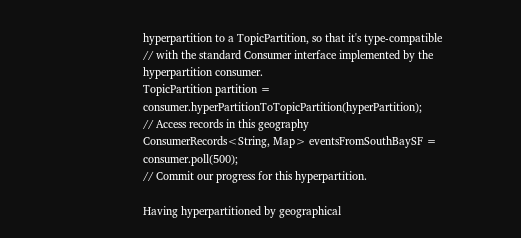hyperpartition to a TopicPartition, so that it's type-compatible
// with the standard Consumer interface implemented by the hyperpartition consumer.
TopicPartition partition = consumer.hyperPartitionToTopicPartition(hyperPartition);
// Access records in this geography
ConsumerRecords<String, Map> eventsFromSouthBaySF = consumer.poll(500);
// Commit our progress for this hyperpartition.

Having hyperpartitioned by geographical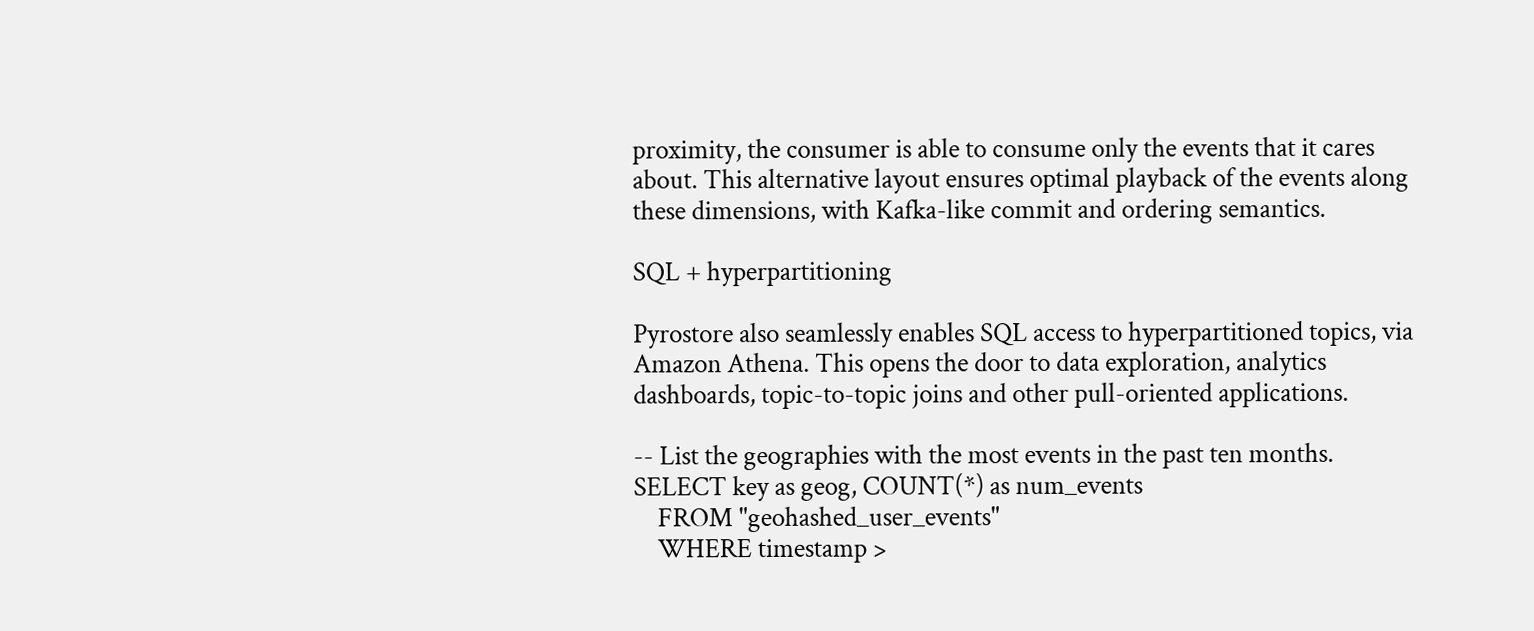proximity, the consumer is able to consume only the events that it cares about. This alternative layout ensures optimal playback of the events along these dimensions, with Kafka-like commit and ordering semantics.

SQL + hyperpartitioning

Pyrostore also seamlessly enables SQL access to hyperpartitioned topics, via Amazon Athena. This opens the door to data exploration, analytics dashboards, topic-to-topic joins and other pull-oriented applications.

-- List the geographies with the most events in the past ten months.
SELECT key as geog, COUNT(*) as num_events
    FROM "geohashed_user_events"
    WHERE timestamp >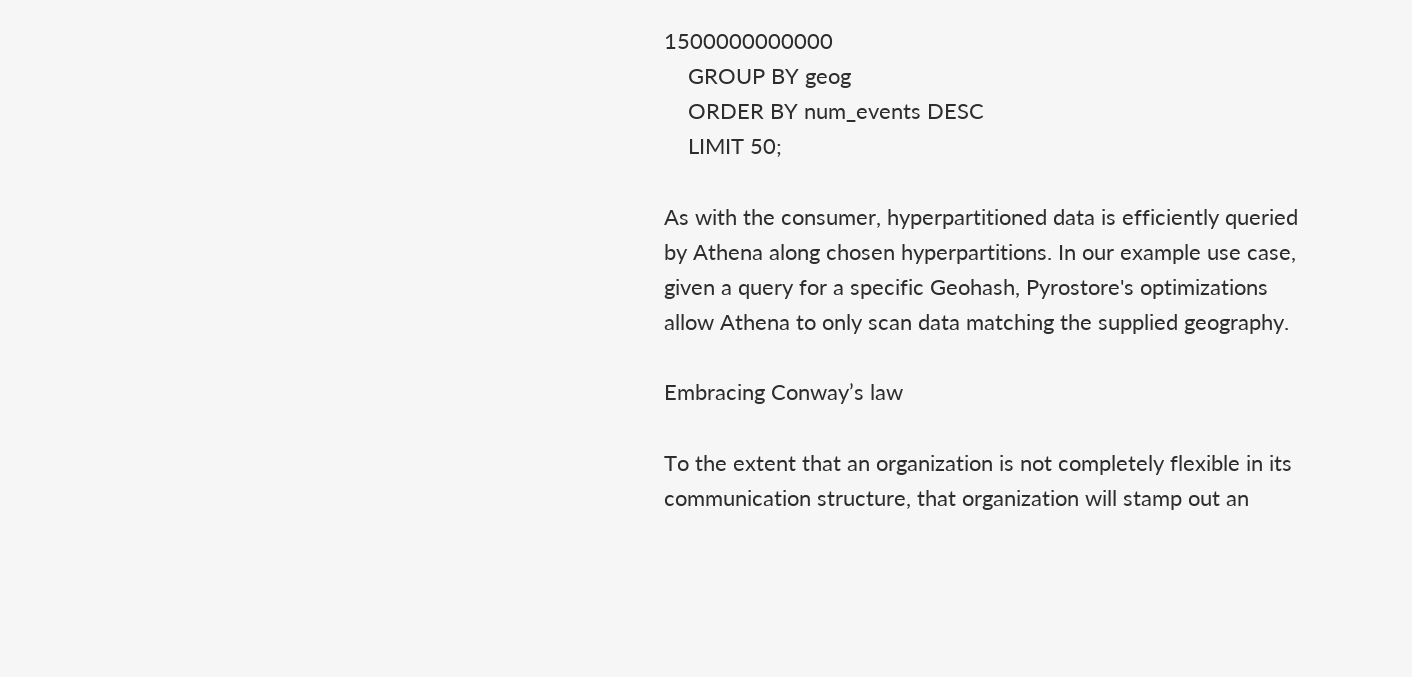1500000000000
    GROUP BY geog
    ORDER BY num_events DESC
    LIMIT 50;

As with the consumer, hyperpartitioned data is efficiently queried by Athena along chosen hyperpartitions. In our example use case, given a query for a specific Geohash, Pyrostore's optimizations allow Athena to only scan data matching the supplied geography.

Embracing Conway’s law

To the extent that an organization is not completely flexible in its communication structure, that organization will stamp out an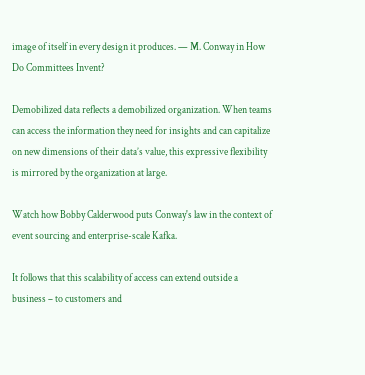image of itself in every design it produces. — M. Conway in How Do Committees Invent?

Demobilized data reflects a demobilized organization. When teams can access the information they need for insights and can capitalize on new dimensions of their data’s value, this expressive flexibility is mirrored by the organization at large.

Watch how Bobby Calderwood puts Conway's law in the context of event sourcing and enterprise-scale Kafka.

It follows that this scalability of access can extend outside a business – to customers and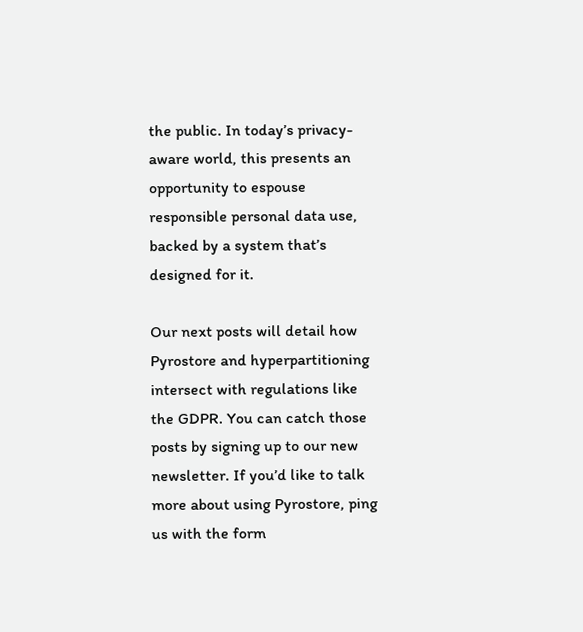the public. In today’s privacy-aware world, this presents an opportunity to espouse responsible personal data use, backed by a system that’s designed for it.

Our next posts will detail how Pyrostore and hyperpartitioning intersect with regulations like the GDPR. You can catch those posts by signing up to our new newsletter. If you’d like to talk more about using Pyrostore, ping us with the form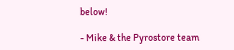below!

- Mike & the Pyrostore team